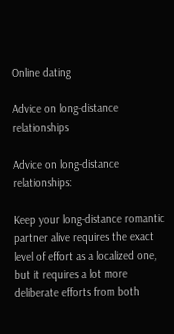Online dating

Advice on long-distance relationships

Advice on long-distance relationships:

Keep your long-distance romantic partner alive requires the exact level of effort as a localized one, but it requires a lot more deliberate efforts from both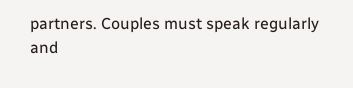partners. Couples must speak regularly and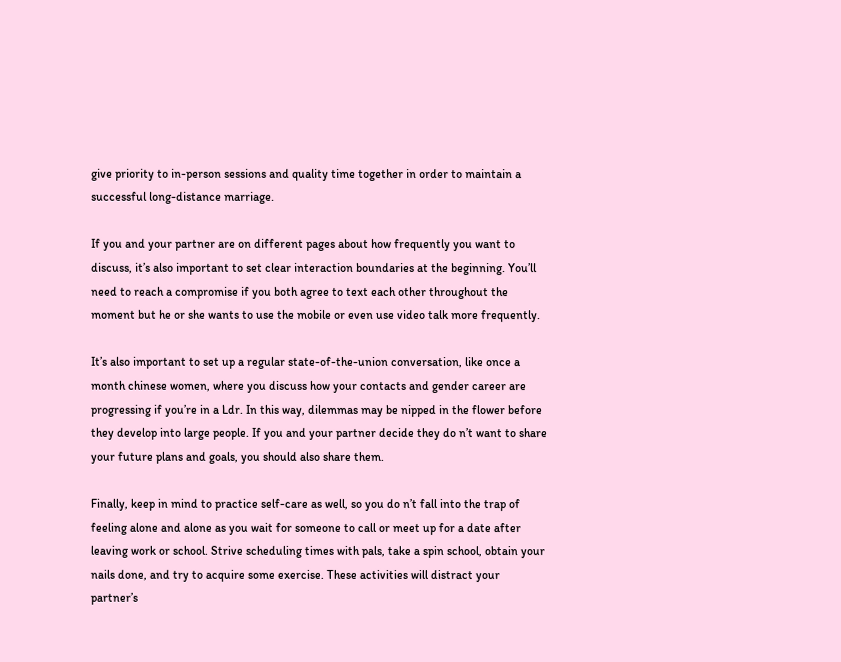give priority to in-person sessions and quality time together in order to maintain a successful long-distance marriage.

If you and your partner are on different pages about how frequently you want to discuss, it’s also important to set clear interaction boundaries at the beginning. You’ll need to reach a compromise if you both agree to text each other throughout the moment but he or she wants to use the mobile or even use video talk more frequently.

It’s also important to set up a regular state-of-the-union conversation, like once a month chinese women, where you discuss how your contacts and gender career are progressing if you’re in a Ldr. In this way, dilemmas may be nipped in the flower before they develop into large people. If you and your partner decide they do n’t want to share your future plans and goals, you should also share them.

Finally, keep in mind to practice self-care as well, so you do n’t fall into the trap of feeling alone and alone as you wait for someone to call or meet up for a date after leaving work or school. Strive scheduling times with pals, take a spin school, obtain your nails done, and try to acquire some exercise. These activities will distract your partner’s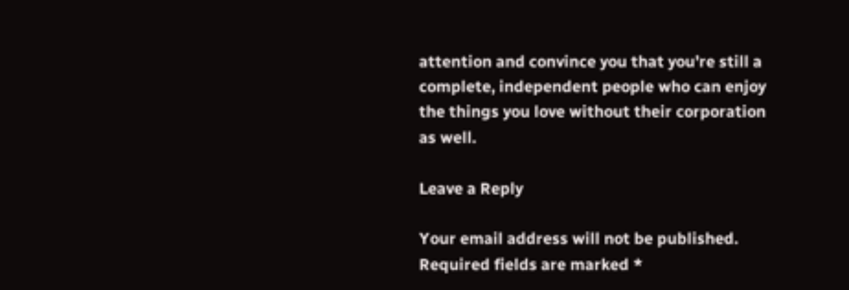attention and convince you that you’re still a complete, independent people who can enjoy the things you love without their corporation as well.

Leave a Reply

Your email address will not be published. Required fields are marked *